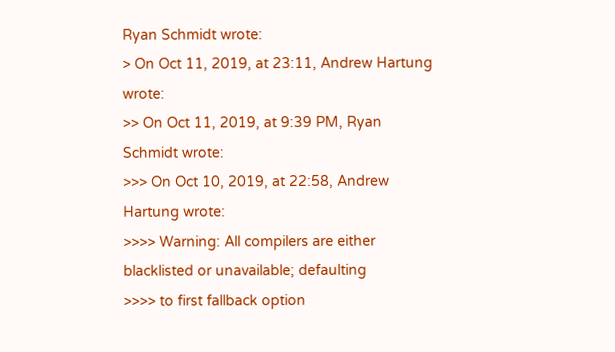Ryan Schmidt wrote:
> On Oct 11, 2019, at 23:11, Andrew Hartung wrote:
>> On Oct 11, 2019, at 9:39 PM, Ryan Schmidt wrote:
>>> On Oct 10, 2019, at 22:58, Andrew Hartung wrote:
>>>> Warning: All compilers are either blacklisted or unavailable; defaulting
>>>> to first fallback option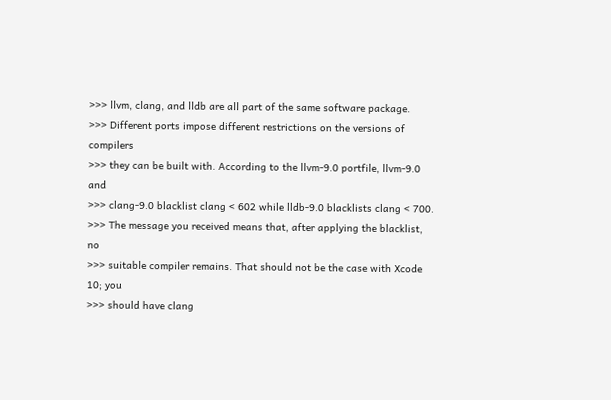>>> llvm, clang, and lldb are all part of the same software package.
>>> Different ports impose different restrictions on the versions of compilers
>>> they can be built with. According to the llvm-9.0 portfile, llvm-9.0 and
>>> clang-9.0 blacklist clang < 602 while lldb-9.0 blacklists clang < 700.
>>> The message you received means that, after applying the blacklist, no
>>> suitable compiler remains. That should not be the case with Xcode 10; you
>>> should have clang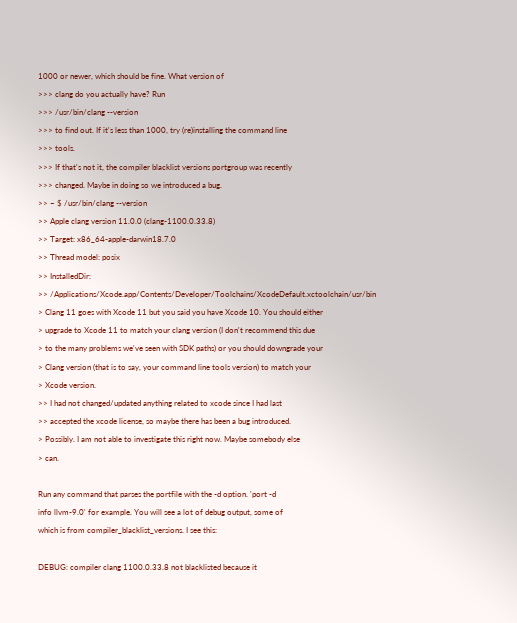1000 or newer, which should be fine. What version of
>>> clang do you actually have? Run
>>> /usr/bin/clang --version
>>> to find out. If it's less than 1000, try (re)installing the command line
>>> tools.
>>> If that's not it, the compiler blacklist versions portgroup was recently
>>> changed. Maybe in doing so we introduced a bug.
>> ~ $ /usr/bin/clang --version
>> Apple clang version 11.0.0 (clang-1100.0.33.8)
>> Target: x86_64-apple-darwin18.7.0
>> Thread model: posix
>> InstalledDir:
>> /Applications/Xcode.app/Contents/Developer/Toolchains/XcodeDefault.xctoolchain/usr/bin
> Clang 11 goes with Xcode 11 but you said you have Xcode 10. You should either
> upgrade to Xcode 11 to match your clang version (I don't recommend this due
> to the many problems we've seen with SDK paths) or you should downgrade your
> Clang version (that is to say, your command line tools version) to match your
> Xcode version.
>> I had not changed/updated anything related to xcode since I had last
>> accepted the xcode license, so maybe there has been a bug introduced.
> Possibly. I am not able to investigate this right now. Maybe somebody else
> can.

Run any command that parses the portfile with the -d option. 'port -d
info llvm-9.0' for example. You will see a lot of debug output, some of
which is from compiler_blacklist_versions. I see this:

DEBUG: compiler clang 1100.0.33.8 not blacklisted because it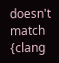doesn't
match {clang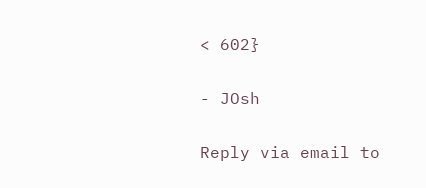< 602}

- JOsh

Reply via email to